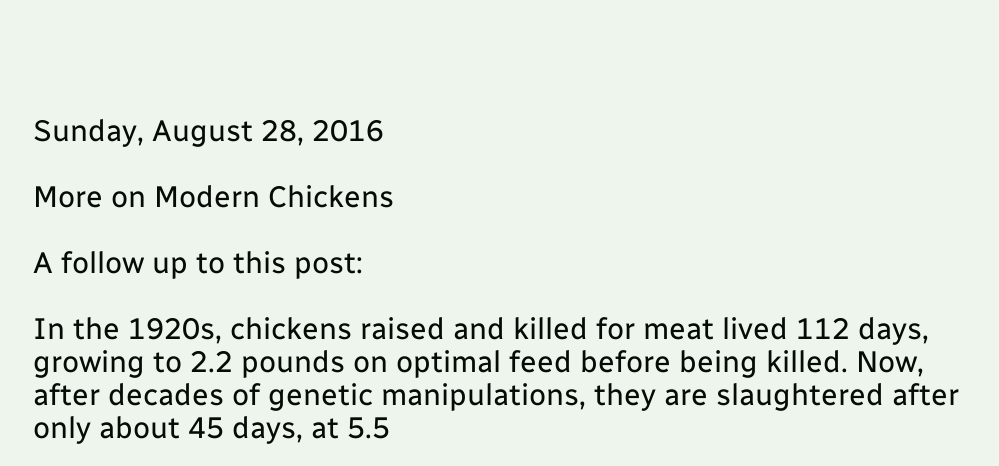Sunday, August 28, 2016

More on Modern Chickens

A follow up to this post:

In the 1920s, chickens raised and killed for meat lived 112 days, growing to 2.2 pounds on optimal feed before being killed. Now, after decades of genetic manipulations, they are slaughtered after only about 45 days, at 5.5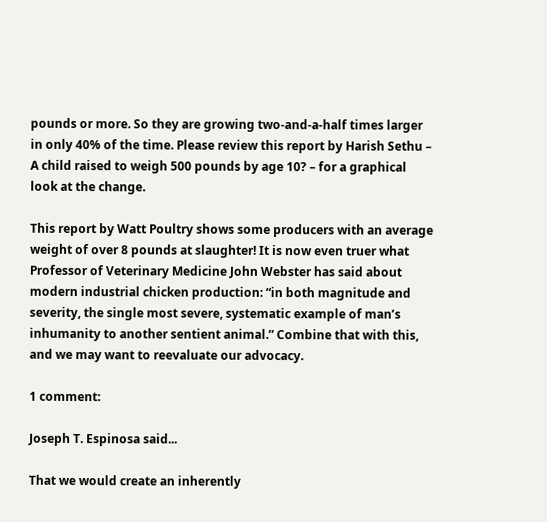pounds or more. So they are growing two-and-a-half times larger in only 40% of the time. Please review this report by Harish Sethu – A child raised to weigh 500 pounds by age 10? – for a graphical look at the change.

This report by Watt Poultry shows some producers with an average weight of over 8 pounds at slaughter! It is now even truer what Professor of Veterinary Medicine John Webster has said about modern industrial chicken production: “in both magnitude and severity, the single most severe, systematic example of man’s inhumanity to another sentient animal.” Combine that with this, and we may want to reevaluate our advocacy.

1 comment:

Joseph T. Espinosa said...

That we would create an inherently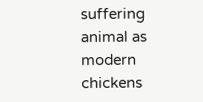suffering animal as modern chickens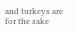and turkeys are for the sake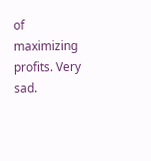of maximizing profits. Very sad.